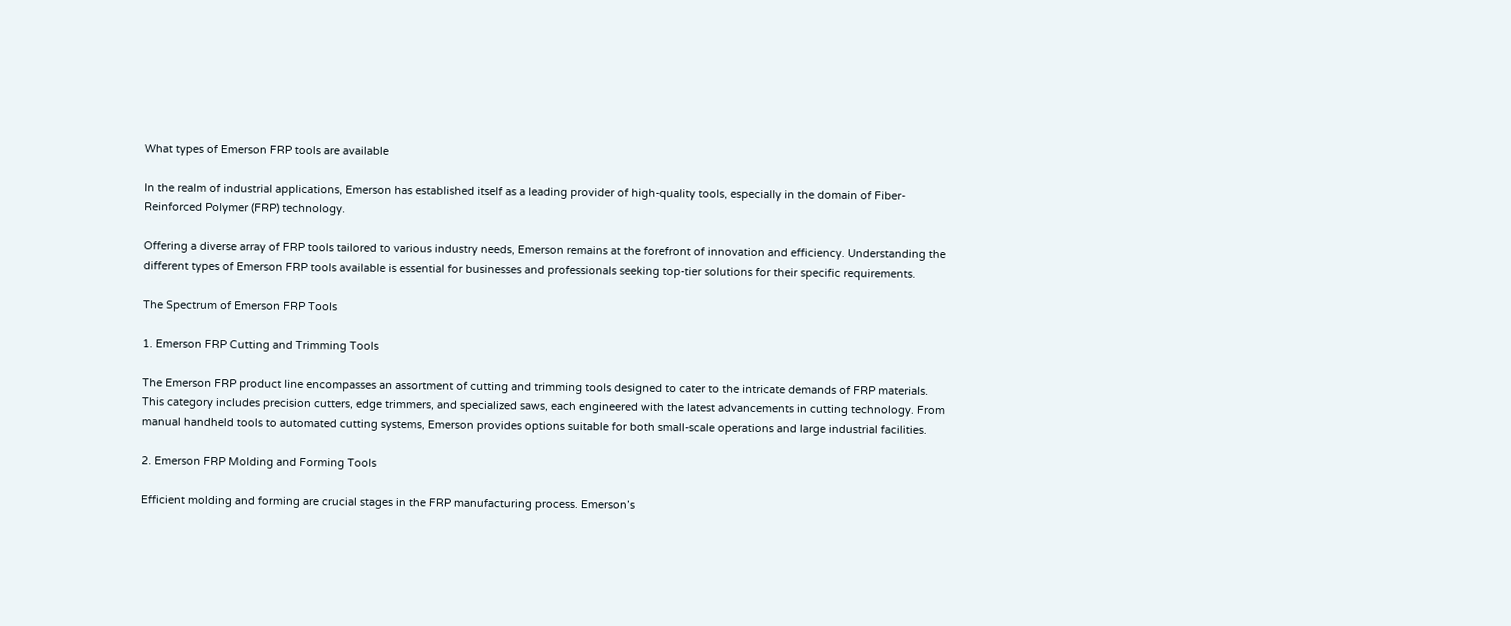What types of Emerson FRP tools are available

In the realm of industrial applications, Emerson has established itself as a leading provider of high-quality tools, especially in the domain of Fiber-Reinforced Polymer (FRP) technology.

Offering a diverse array of FRP tools tailored to various industry needs, Emerson remains at the forefront of innovation and efficiency. Understanding the different types of Emerson FRP tools available is essential for businesses and professionals seeking top-tier solutions for their specific requirements.

The Spectrum of Emerson FRP Tools

1. Emerson FRP Cutting and Trimming Tools

The Emerson FRP product line encompasses an assortment of cutting and trimming tools designed to cater to the intricate demands of FRP materials. This category includes precision cutters, edge trimmers, and specialized saws, each engineered with the latest advancements in cutting technology. From manual handheld tools to automated cutting systems, Emerson provides options suitable for both small-scale operations and large industrial facilities.

2. Emerson FRP Molding and Forming Tools

Efficient molding and forming are crucial stages in the FRP manufacturing process. Emerson’s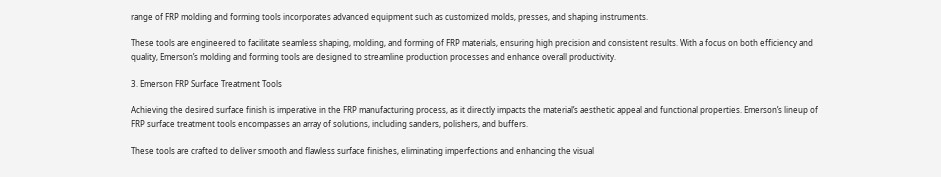range of FRP molding and forming tools incorporates advanced equipment such as customized molds, presses, and shaping instruments.

These tools are engineered to facilitate seamless shaping, molding, and forming of FRP materials, ensuring high precision and consistent results. With a focus on both efficiency and quality, Emerson’s molding and forming tools are designed to streamline production processes and enhance overall productivity.

3. Emerson FRP Surface Treatment Tools

Achieving the desired surface finish is imperative in the FRP manufacturing process, as it directly impacts the material’s aesthetic appeal and functional properties. Emerson’s lineup of FRP surface treatment tools encompasses an array of solutions, including sanders, polishers, and buffers.

These tools are crafted to deliver smooth and flawless surface finishes, eliminating imperfections and enhancing the visual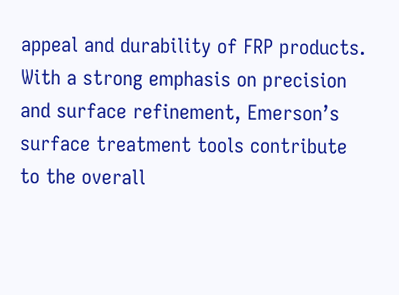appeal and durability of FRP products. With a strong emphasis on precision and surface refinement, Emerson’s surface treatment tools contribute to the overall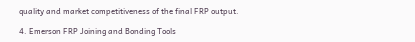quality and market competitiveness of the final FRP output.

4. Emerson FRP Joining and Bonding Tools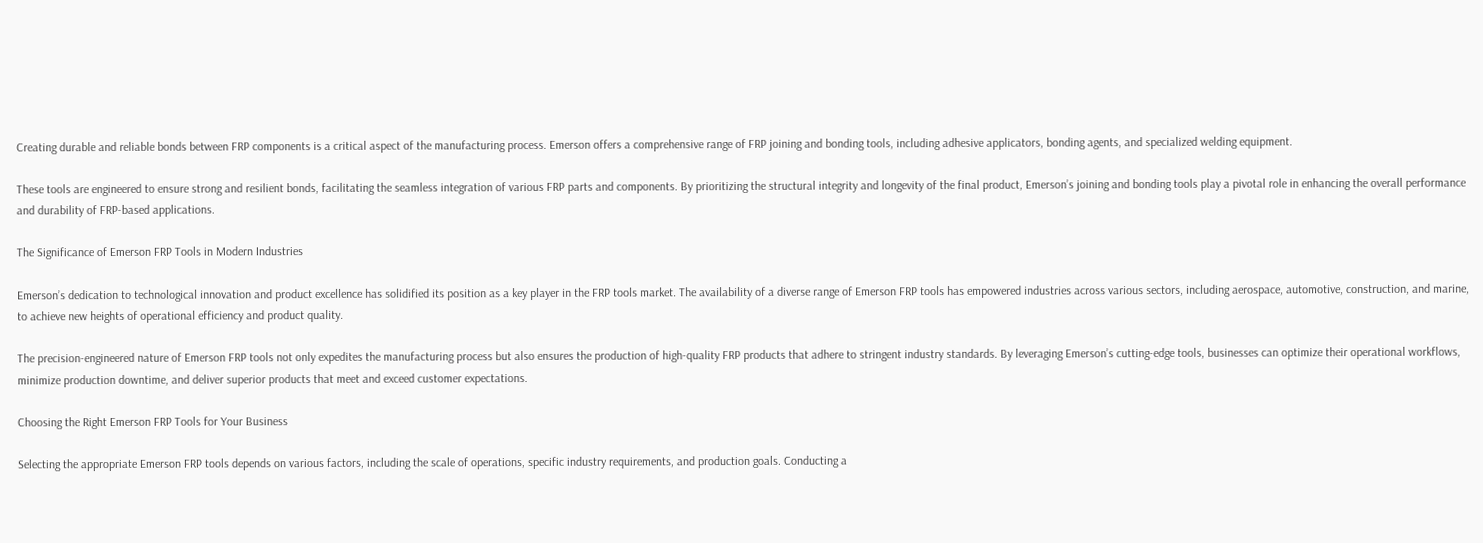Creating durable and reliable bonds between FRP components is a critical aspect of the manufacturing process. Emerson offers a comprehensive range of FRP joining and bonding tools, including adhesive applicators, bonding agents, and specialized welding equipment.

These tools are engineered to ensure strong and resilient bonds, facilitating the seamless integration of various FRP parts and components. By prioritizing the structural integrity and longevity of the final product, Emerson’s joining and bonding tools play a pivotal role in enhancing the overall performance and durability of FRP-based applications.

The Significance of Emerson FRP Tools in Modern Industries

Emerson’s dedication to technological innovation and product excellence has solidified its position as a key player in the FRP tools market. The availability of a diverse range of Emerson FRP tools has empowered industries across various sectors, including aerospace, automotive, construction, and marine, to achieve new heights of operational efficiency and product quality.

The precision-engineered nature of Emerson FRP tools not only expedites the manufacturing process but also ensures the production of high-quality FRP products that adhere to stringent industry standards. By leveraging Emerson’s cutting-edge tools, businesses can optimize their operational workflows, minimize production downtime, and deliver superior products that meet and exceed customer expectations.

Choosing the Right Emerson FRP Tools for Your Business

Selecting the appropriate Emerson FRP tools depends on various factors, including the scale of operations, specific industry requirements, and production goals. Conducting a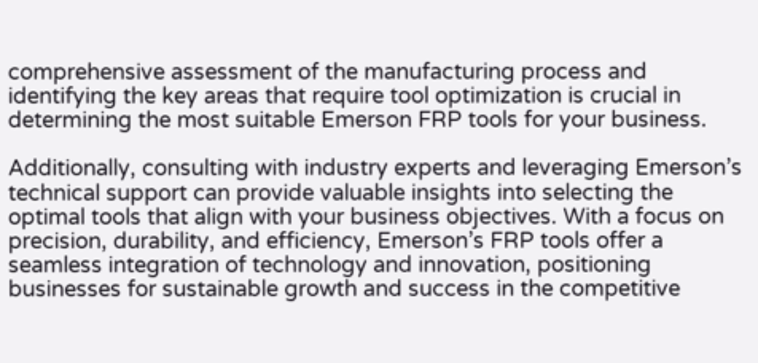comprehensive assessment of the manufacturing process and identifying the key areas that require tool optimization is crucial in determining the most suitable Emerson FRP tools for your business.

Additionally, consulting with industry experts and leveraging Emerson’s technical support can provide valuable insights into selecting the optimal tools that align with your business objectives. With a focus on precision, durability, and efficiency, Emerson’s FRP tools offer a seamless integration of technology and innovation, positioning businesses for sustainable growth and success in the competitive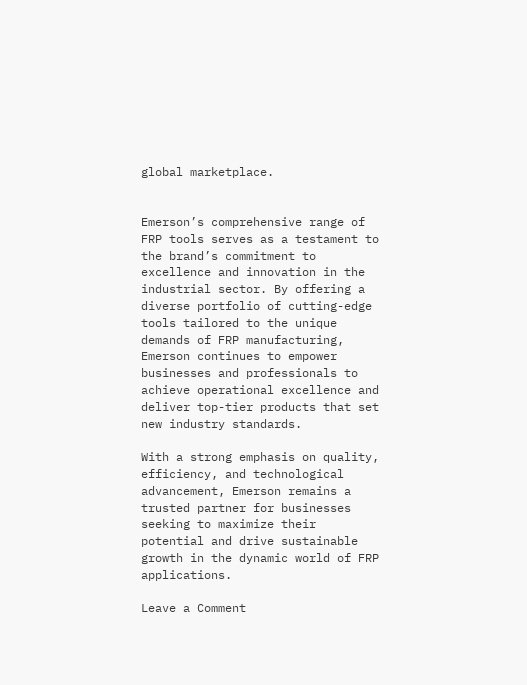global marketplace.


Emerson’s comprehensive range of FRP tools serves as a testament to the brand’s commitment to excellence and innovation in the industrial sector. By offering a diverse portfolio of cutting-edge tools tailored to the unique demands of FRP manufacturing, Emerson continues to empower businesses and professionals to achieve operational excellence and deliver top-tier products that set new industry standards.

With a strong emphasis on quality, efficiency, and technological advancement, Emerson remains a trusted partner for businesses seeking to maximize their potential and drive sustainable growth in the dynamic world of FRP applications.

Leave a Comment